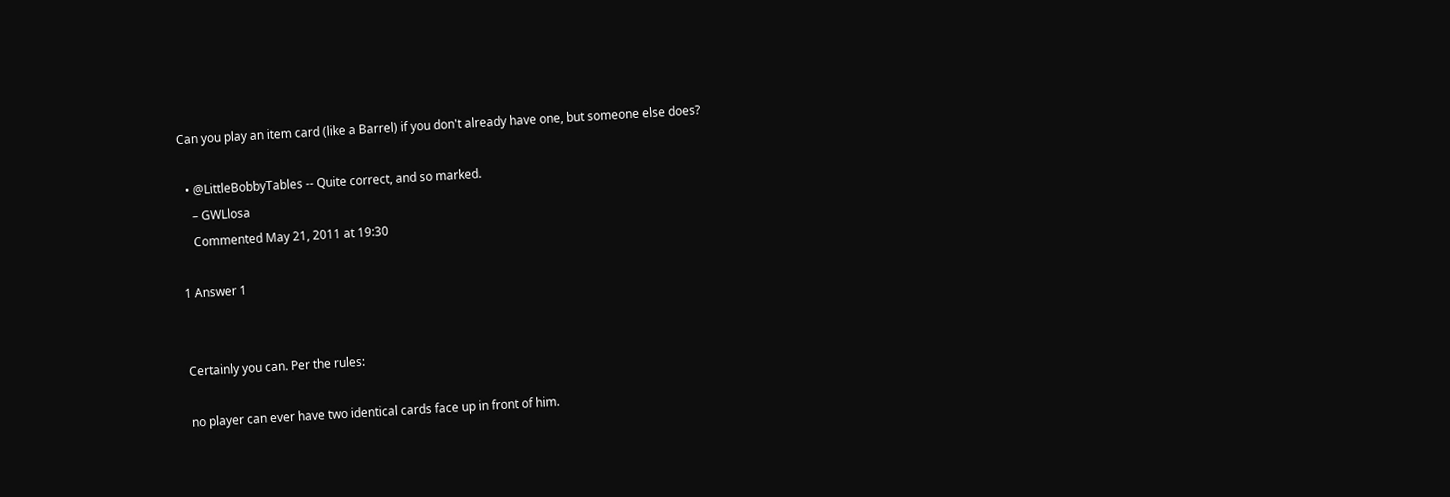Can you play an item card (like a Barrel) if you don't already have one, but someone else does?

  • @LittleBobbyTables -- Quite correct, and so marked.
    – GWLlosa
    Commented May 21, 2011 at 19:30

1 Answer 1


Certainly you can. Per the rules:

no player can ever have two identical cards face up in front of him.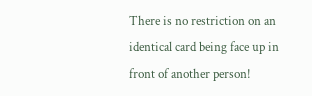There is no restriction on an identical card being face up in front of another person!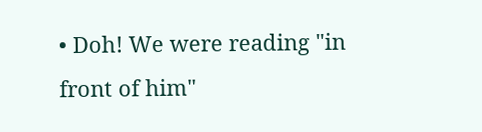• Doh! We were reading "in front of him"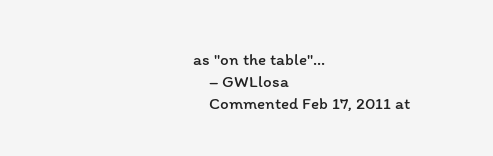as "on the table"...
    – GWLlosa
    Commented Feb 17, 2011 at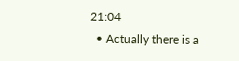21:04
  • Actually there is a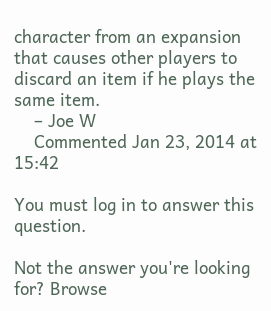character from an expansion that causes other players to discard an item if he plays the same item.
    – Joe W
    Commented Jan 23, 2014 at 15:42

You must log in to answer this question.

Not the answer you're looking for? Browse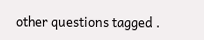other questions tagged .